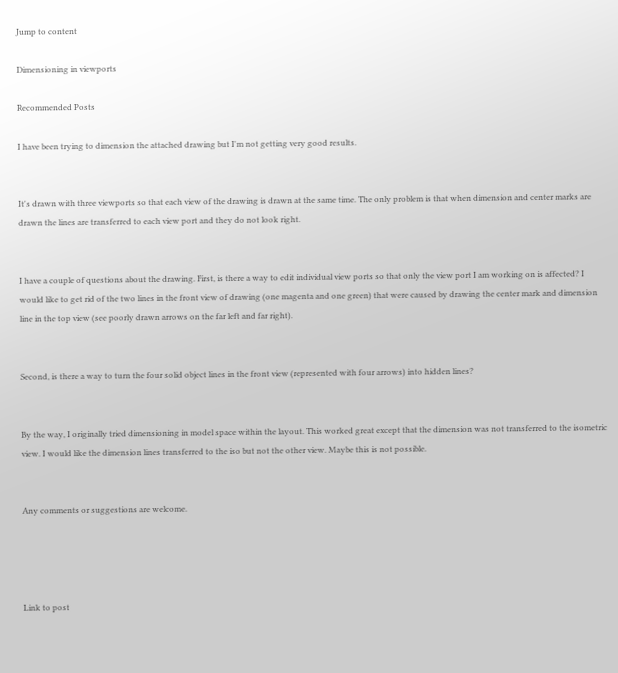Jump to content

Dimensioning in viewports

Recommended Posts

I have been trying to dimension the attached drawing but I'm not getting very good results.


It's drawn with three viewports so that each view of the drawing is drawn at the same time. The only problem is that when dimension and center marks are drawn the lines are transferred to each view port and they do not look right.


I have a couple of questions about the drawing. First, is there a way to edit individual view ports so that only the view port I am working on is affected? I would like to get rid of the two lines in the front view of drawing (one magenta and one green) that were caused by drawing the center mark and dimension line in the top view (see poorly drawn arrows on the far left and far right).


Second, is there a way to turn the four solid object lines in the front view (represented with four arrows) into hidden lines?


By the way, I originally tried dimensioning in model space within the layout. This worked great except that the dimension was not transferred to the isometric view. I would like the dimension lines transferred to the iso but not the other view. Maybe this is not possible.


Any comments or suggestions are welcome.




Link to post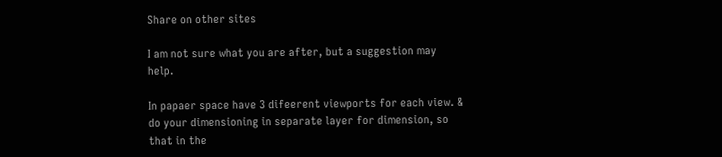Share on other sites

I am not sure what you are after, but a suggestion may help.

In papaer space have 3 difeerent viewports for each view. & do your dimensioning in separate layer for dimension, so that in the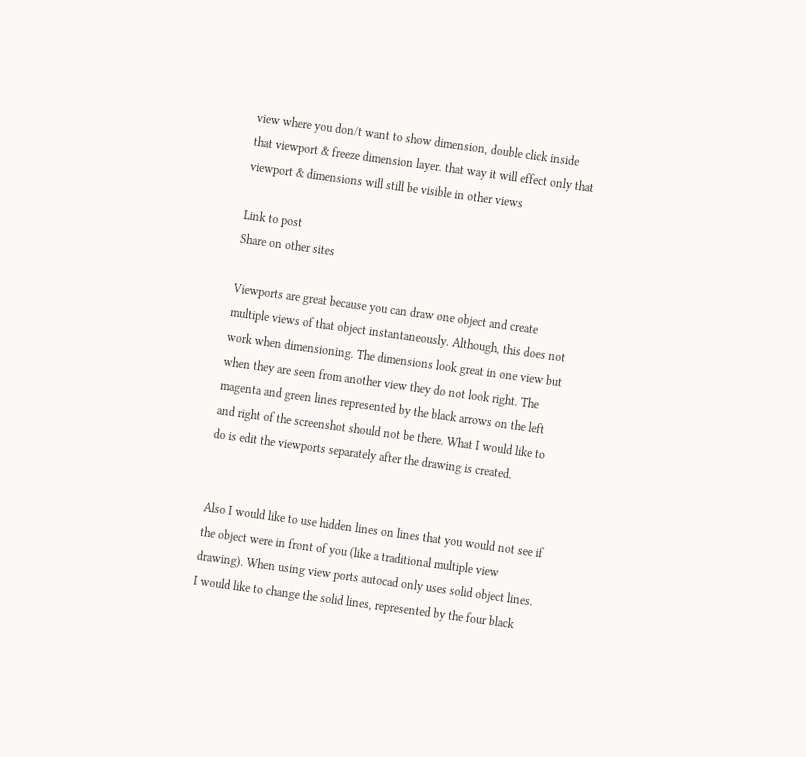view where you don/t want to show dimension, double click inside that viewport & freeze dimension layer. that way it will effect only that viewport & dimensions will still be visible in other views

Link to post
Share on other sites

Viewports are great because you can draw one object and create multiple views of that object instantaneously. Although, this does not work when dimensioning. The dimensions look great in one view but when they are seen from another view they do not look right. The magenta and green lines represented by the black arrows on the left and right of the screenshot should not be there. What I would like to do is edit the viewports separately after the drawing is created.


Also I would like to use hidden lines on lines that you would not see if the object were in front of you (like a traditional multiple view drawing). When using view ports autocad only uses solid object lines. I would like to change the solid lines, represented by the four black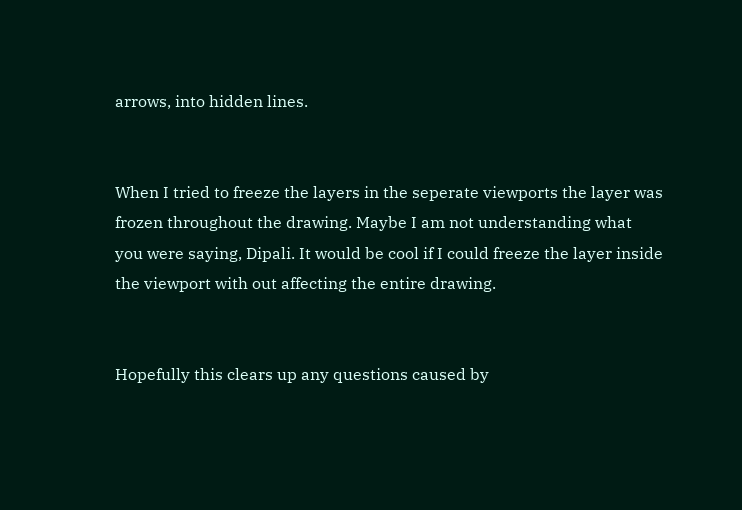arrows, into hidden lines.


When I tried to freeze the layers in the seperate viewports the layer was frozen throughout the drawing. Maybe I am not understanding what you were saying, Dipali. It would be cool if I could freeze the layer inside the viewport with out affecting the entire drawing.


Hopefully this clears up any questions caused by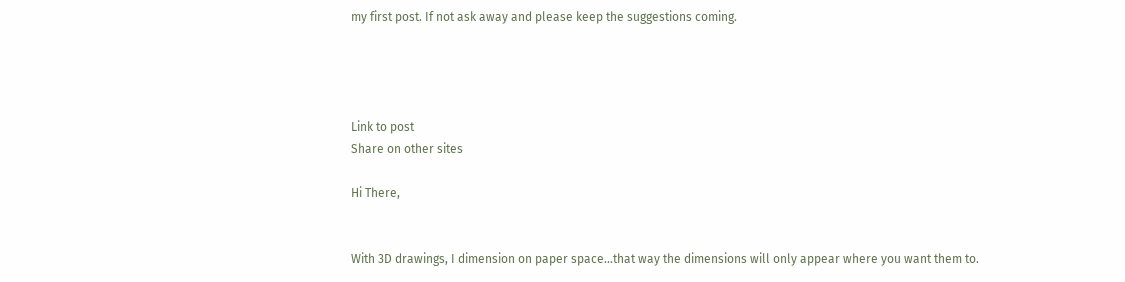my first post. If not ask away and please keep the suggestions coming.




Link to post
Share on other sites

Hi There,


With 3D drawings, I dimension on paper space...that way the dimensions will only appear where you want them to.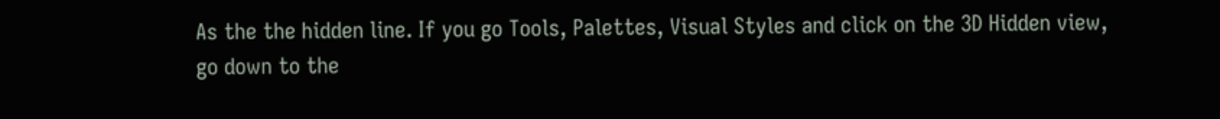As the the hidden line. If you go Tools, Palettes, Visual Styles and click on the 3D Hidden view, go down to the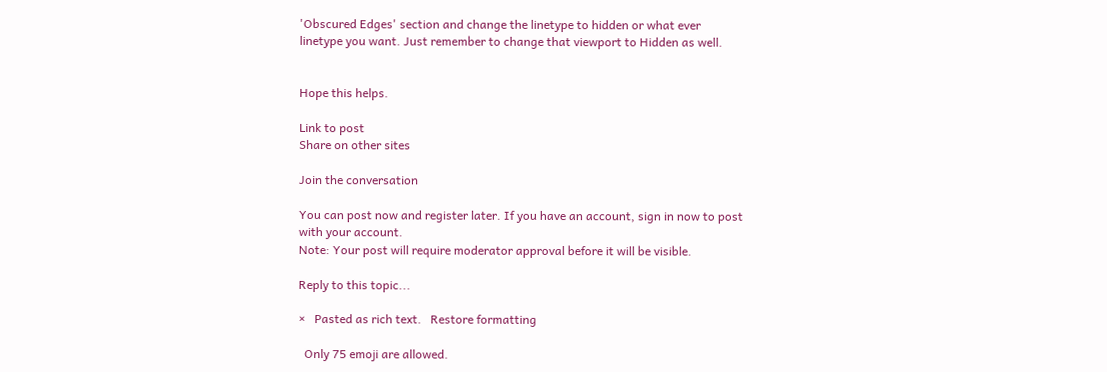'Obscured Edges' section and change the linetype to hidden or what ever linetype you want. Just remember to change that viewport to Hidden as well.


Hope this helps.

Link to post
Share on other sites

Join the conversation

You can post now and register later. If you have an account, sign in now to post with your account.
Note: Your post will require moderator approval before it will be visible.

Reply to this topic...

×   Pasted as rich text.   Restore formatting

  Only 75 emoji are allowed.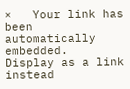×   Your link has been automatically embedded.   Display as a link instead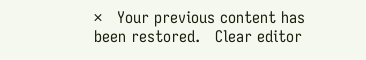×   Your previous content has been restored.   Clear editor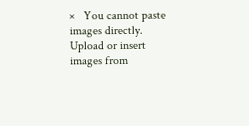×   You cannot paste images directly. Upload or insert images from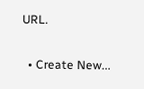URL.

  • Create New...